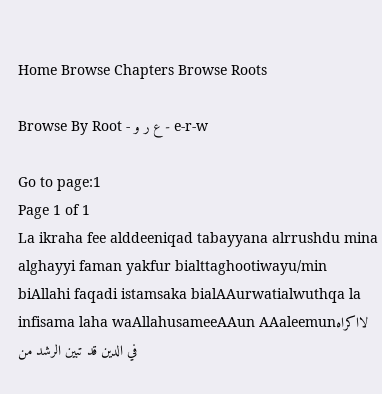Home Browse Chapters Browse Roots

Browse By Root - ع ر و - e-r-w

Go to page:1
Page 1 of 1
La ikraha fee alddeeniqad tabayyana alrrushdu mina alghayyi faman yakfur bialttaghootiwayu/min biAllahi faqadi istamsaka bialAAurwatialwuthqa la infisama laha waAllahusameeAAun AAaleemunلااكراه في الدين قد تبين الرشد من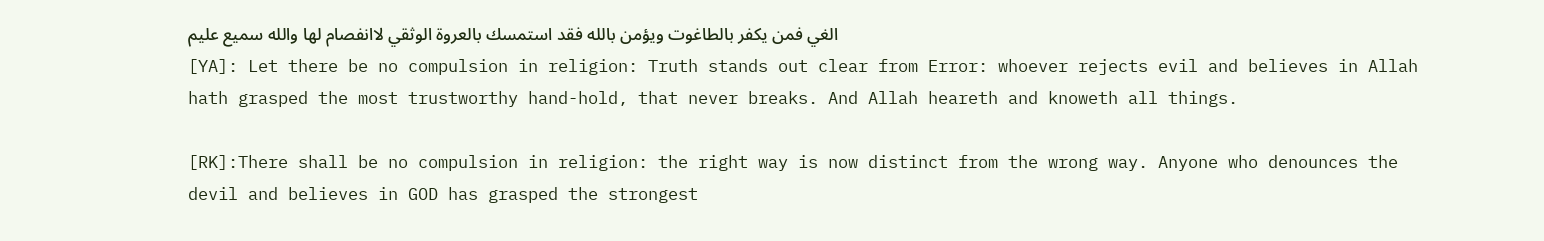الغي فمن يكفر بالطاغوت ويؤمن بالله فقد استمسك بالعروة الوثقي لاانفصام لها والله سميع عليم
[YA]: Let there be no compulsion in religion: Truth stands out clear from Error: whoever rejects evil and believes in Allah hath grasped the most trustworthy hand-hold, that never breaks. And Allah heareth and knoweth all things.

[RK]:There shall be no compulsion in religion: the right way is now distinct from the wrong way. Anyone who denounces the devil and believes in GOD has grasped the strongest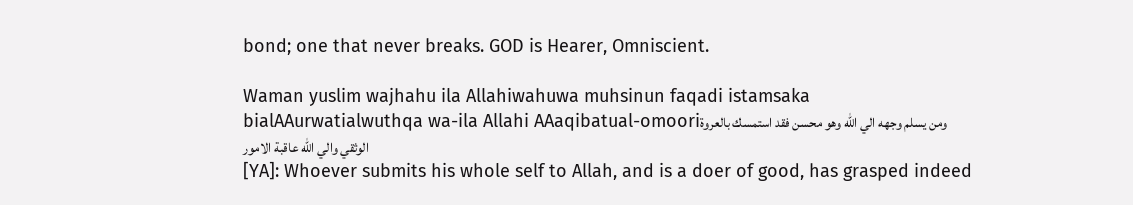bond; one that never breaks. GOD is Hearer, Omniscient.

Waman yuslim wajhahu ila Allahiwahuwa muhsinun faqadi istamsaka bialAAurwatialwuthqa wa-ila Allahi AAaqibatual-omooriومن يسلم وجهه الي الله وهو محسن فقد استمسك بالعروة الوثقي والي الله عاقبة الامور
[YA]: Whoever submits his whole self to Allah, and is a doer of good, has grasped indeed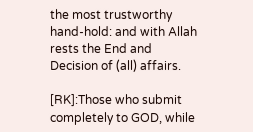the most trustworthy hand-hold: and with Allah rests the End and Decision of (all) affairs.

[RK]:Those who submit completely to GOD, while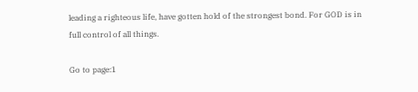leading a righteous life, have gotten hold of the strongest bond. For GOD is in full control of all things.

Go to page:1